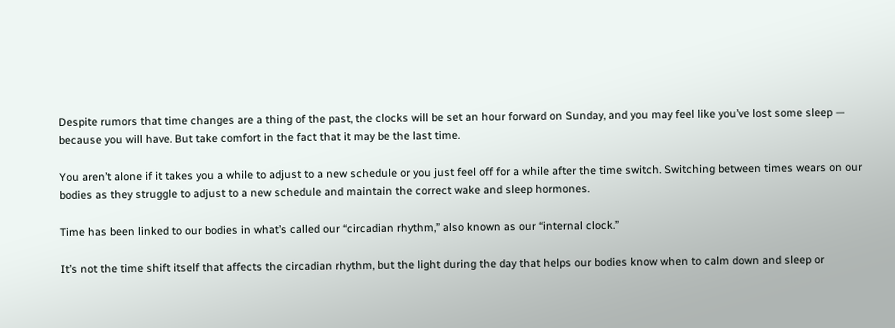Despite rumors that time changes are a thing of the past, the clocks will be set an hour forward on Sunday, and you may feel like you’ve lost some sleep — because you will have. But take comfort in the fact that it may be the last time.

You aren’t alone if it takes you a while to adjust to a new schedule or you just feel off for a while after the time switch. Switching between times wears on our bodies as they struggle to adjust to a new schedule and maintain the correct wake and sleep hormones.

Time has been linked to our bodies in what’s called our “circadian rhythm,” also known as our “internal clock.”

It’s not the time shift itself that affects the circadian rhythm, but the light during the day that helps our bodies know when to calm down and sleep or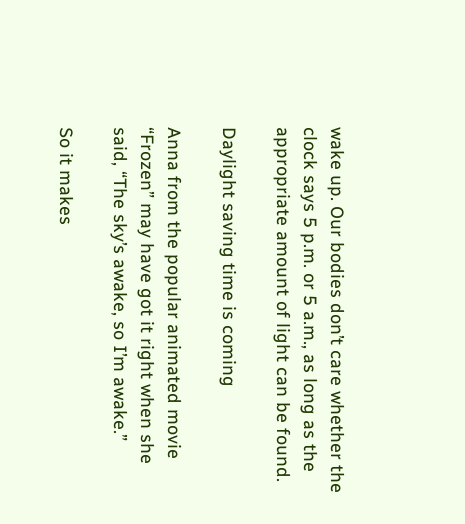wake up. Our bodies don’t care whether the clock says 5 p.m. or 5 a.m., as long as the appropriate amount of light can be found.

Daylight saving time is coming

Anna from the popular animated movie “Frozen” may have got it right when she said, “The sky’s awake, so I’m awake.”

So it makes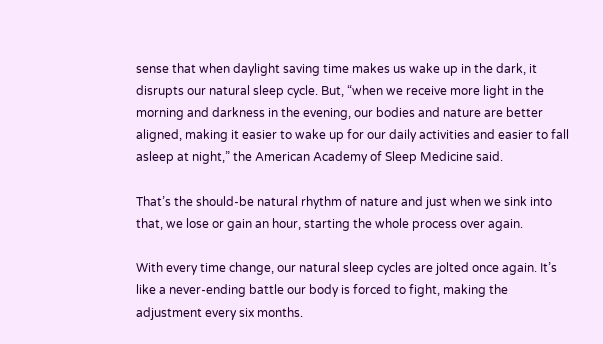sense that when daylight saving time makes us wake up in the dark, it disrupts our natural sleep cycle. But, “when we receive more light in the morning and darkness in the evening, our bodies and nature are better aligned, making it easier to wake up for our daily activities and easier to fall asleep at night,” the American Academy of Sleep Medicine said.

That’s the should-be natural rhythm of nature and just when we sink into that, we lose or gain an hour, starting the whole process over again.

With every time change, our natural sleep cycles are jolted once again. It’s like a never-ending battle our body is forced to fight, making the adjustment every six months.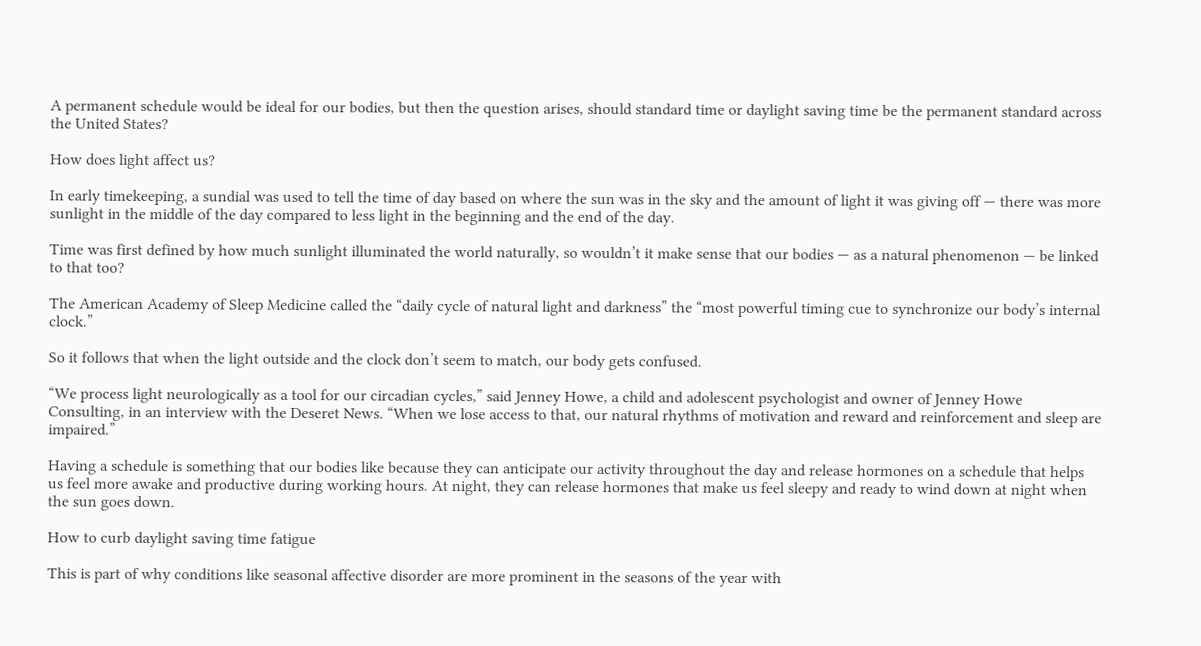A permanent schedule would be ideal for our bodies, but then the question arises, should standard time or daylight saving time be the permanent standard across the United States?

How does light affect us?

In early timekeeping, a sundial was used to tell the time of day based on where the sun was in the sky and the amount of light it was giving off — there was more sunlight in the middle of the day compared to less light in the beginning and the end of the day.

Time was first defined by how much sunlight illuminated the world naturally, so wouldn’t it make sense that our bodies — as a natural phenomenon — be linked to that too?

The American Academy of Sleep Medicine called the “daily cycle of natural light and darkness” the “most powerful timing cue to synchronize our body’s internal clock.”

So it follows that when the light outside and the clock don’t seem to match, our body gets confused.

“We process light neurologically as a tool for our circadian cycles,” said Jenney Howe, a child and adolescent psychologist and owner of Jenney Howe Consulting, in an interview with the Deseret News. “When we lose access to that, our natural rhythms of motivation and reward and reinforcement and sleep are impaired.”

Having a schedule is something that our bodies like because they can anticipate our activity throughout the day and release hormones on a schedule that helps us feel more awake and productive during working hours. At night, they can release hormones that make us feel sleepy and ready to wind down at night when the sun goes down.

How to curb daylight saving time fatigue

This is part of why conditions like seasonal affective disorder are more prominent in the seasons of the year with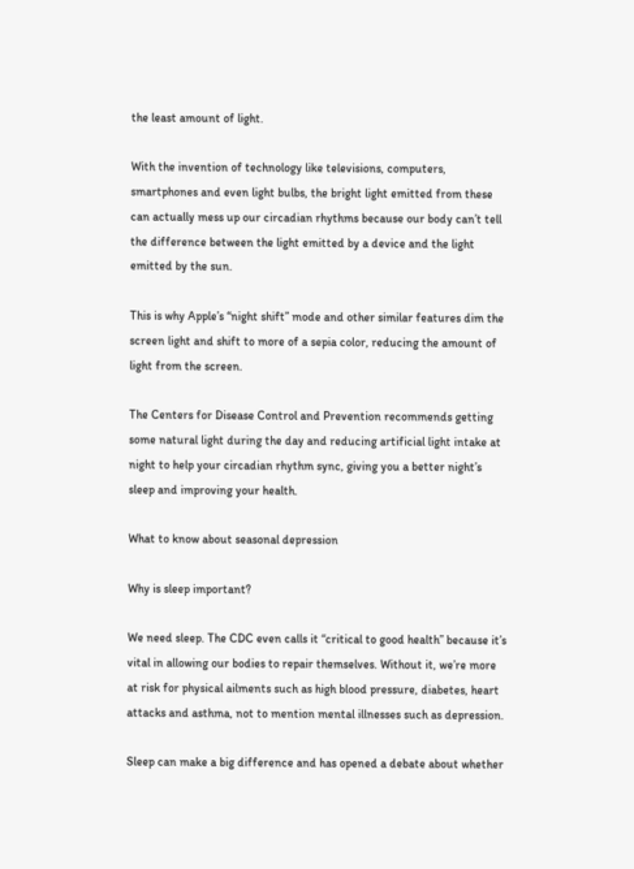the least amount of light.

With the invention of technology like televisions, computers, smartphones and even light bulbs, the bright light emitted from these can actually mess up our circadian rhythms because our body can’t tell the difference between the light emitted by a device and the light emitted by the sun.

This is why Apple’s “night shift” mode and other similar features dim the screen light and shift to more of a sepia color, reducing the amount of light from the screen.

The Centers for Disease Control and Prevention recommends getting some natural light during the day and reducing artificial light intake at night to help your circadian rhythm sync, giving you a better night’s sleep and improving your health.

What to know about seasonal depression

Why is sleep important?

We need sleep. The CDC even calls it “critical to good health” because it’s vital in allowing our bodies to repair themselves. Without it, we’re more at risk for physical ailments such as high blood pressure, diabetes, heart attacks and asthma, not to mention mental illnesses such as depression.

Sleep can make a big difference and has opened a debate about whether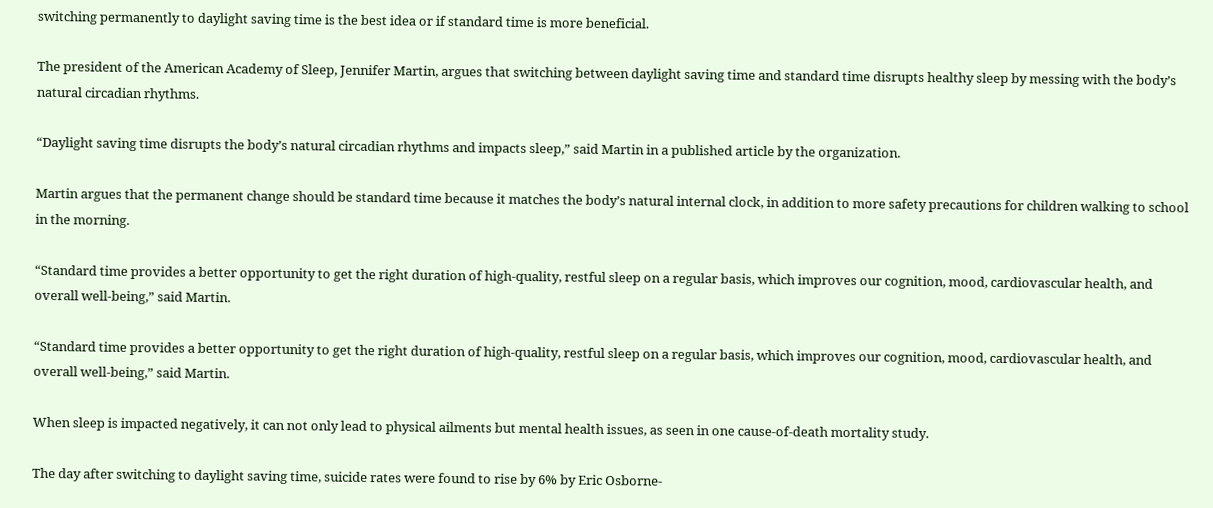switching permanently to daylight saving time is the best idea or if standard time is more beneficial.

The president of the American Academy of Sleep, Jennifer Martin, argues that switching between daylight saving time and standard time disrupts healthy sleep by messing with the body’s natural circadian rhythms.

“Daylight saving time disrupts the body’s natural circadian rhythms and impacts sleep,” said Martin in a published article by the organization.

Martin argues that the permanent change should be standard time because it matches the body’s natural internal clock, in addition to more safety precautions for children walking to school in the morning.

“Standard time provides a better opportunity to get the right duration of high-quality, restful sleep on a regular basis, which improves our cognition, mood, cardiovascular health, and overall well-being,” said Martin.

“Standard time provides a better opportunity to get the right duration of high-quality, restful sleep on a regular basis, which improves our cognition, mood, cardiovascular health, and overall well-being,” said Martin.

When sleep is impacted negatively, it can not only lead to physical ailments but mental health issues, as seen in one cause-of-death mortality study.

The day after switching to daylight saving time, suicide rates were found to rise by 6% by Eric Osborne-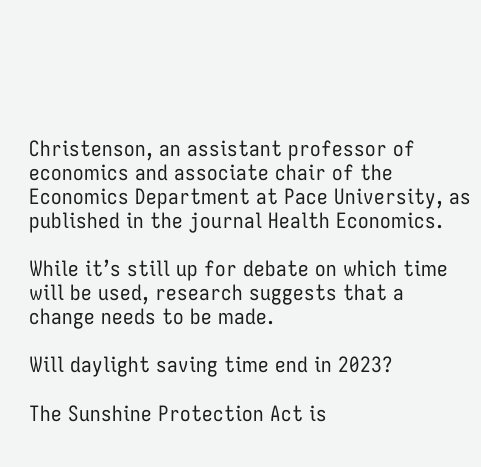Christenson, an assistant professor of economics and associate chair of the Economics Department at Pace University, as published in the journal Health Economics.

While it’s still up for debate on which time will be used, research suggests that a change needs to be made.

Will daylight saving time end in 2023?

The Sunshine Protection Act is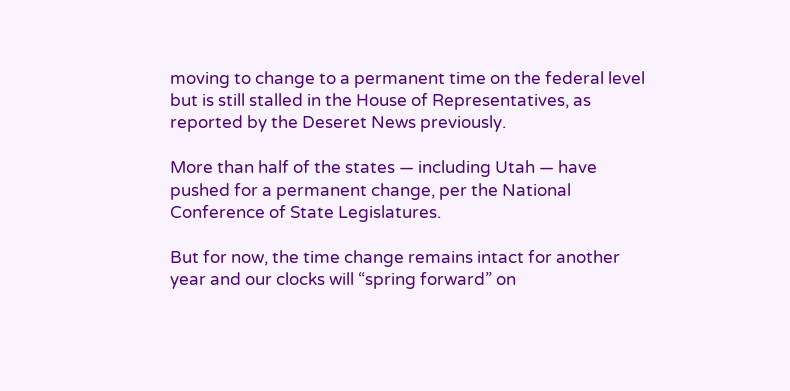moving to change to a permanent time on the federal level but is still stalled in the House of Representatives, as reported by the Deseret News previously.

More than half of the states — including Utah — have pushed for a permanent change, per the National Conference of State Legislatures.

But for now, the time change remains intact for another year and our clocks will “spring forward” on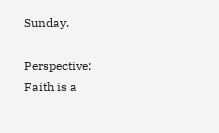Sunday.

Perspective: Faith is a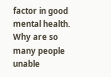factor in good mental health. Why are so many people unable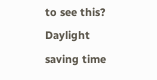to see this?
Daylight saving time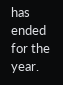has ended for the year.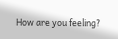How are you feeling?